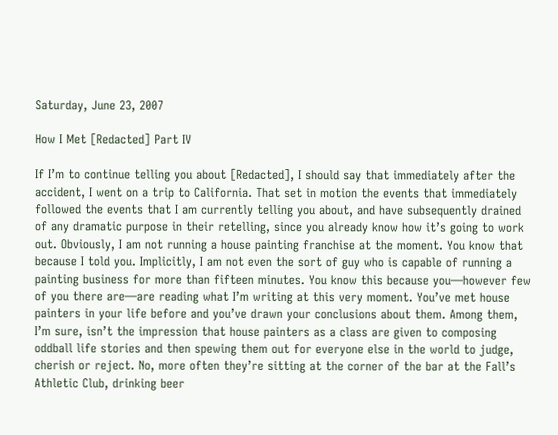Saturday, June 23, 2007

How I Met [Redacted] Part IV

If I’m to continue telling you about [Redacted], I should say that immediately after the accident, I went on a trip to California. That set in motion the events that immediately followed the events that I am currently telling you about, and have subsequently drained of any dramatic purpose in their retelling, since you already know how it’s going to work out. Obviously, I am not running a house painting franchise at the moment. You know that because I told you. Implicitly, I am not even the sort of guy who is capable of running a painting business for more than fifteen minutes. You know this because you—however few of you there are—are reading what I’m writing at this very moment. You’ve met house painters in your life before and you’ve drawn your conclusions about them. Among them, I’m sure, isn’t the impression that house painters as a class are given to composing oddball life stories and then spewing them out for everyone else in the world to judge, cherish or reject. No, more often they’re sitting at the corner of the bar at the Fall’s Athletic Club, drinking beer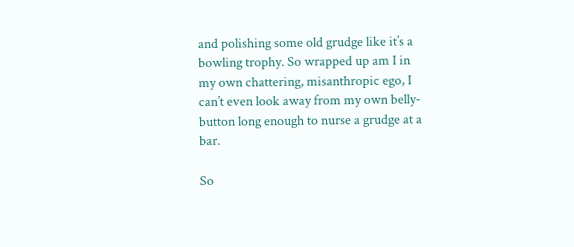and polishing some old grudge like it’s a bowling trophy. So wrapped up am I in my own chattering, misanthropic ego, I can’t even look away from my own belly-button long enough to nurse a grudge at a bar.

So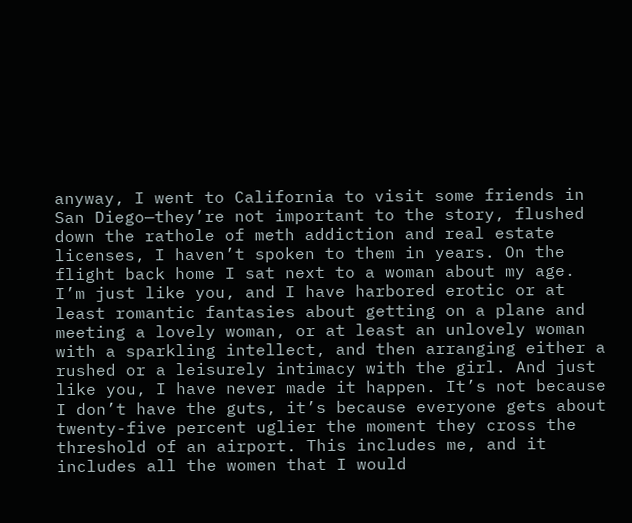anyway, I went to California to visit some friends in San Diego—they’re not important to the story, flushed down the rathole of meth addiction and real estate licenses, I haven’t spoken to them in years. On the flight back home I sat next to a woman about my age. I’m just like you, and I have harbored erotic or at least romantic fantasies about getting on a plane and meeting a lovely woman, or at least an unlovely woman with a sparkling intellect, and then arranging either a rushed or a leisurely intimacy with the girl. And just like you, I have never made it happen. It’s not because I don’t have the guts, it’s because everyone gets about twenty-five percent uglier the moment they cross the threshold of an airport. This includes me, and it includes all the women that I would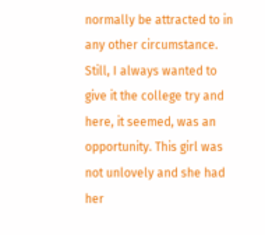normally be attracted to in any other circumstance. Still, I always wanted to give it the college try and here, it seemed, was an opportunity. This girl was not unlovely and she had her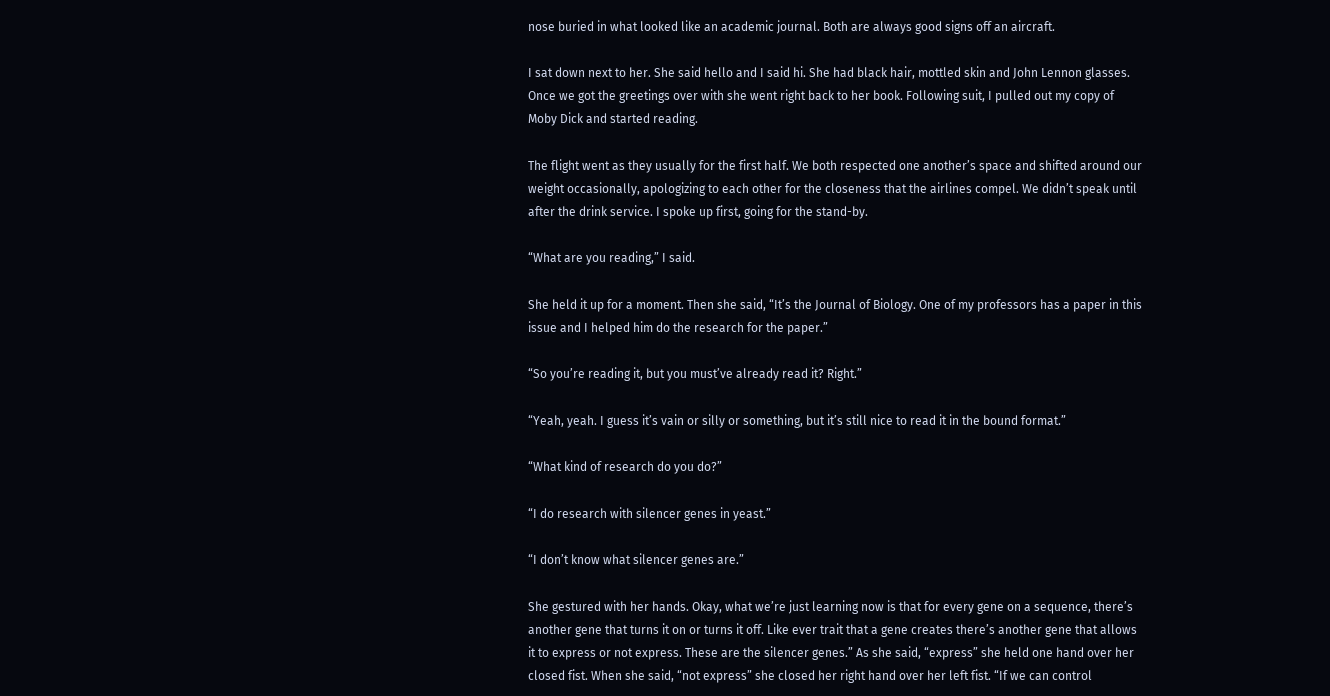nose buried in what looked like an academic journal. Both are always good signs off an aircraft.

I sat down next to her. She said hello and I said hi. She had black hair, mottled skin and John Lennon glasses. Once we got the greetings over with she went right back to her book. Following suit, I pulled out my copy of Moby Dick and started reading.

The flight went as they usually for the first half. We both respected one another’s space and shifted around our weight occasionally, apologizing to each other for the closeness that the airlines compel. We didn’t speak until after the drink service. I spoke up first, going for the stand-by.

“What are you reading,” I said.

She held it up for a moment. Then she said, “It’s the Journal of Biology. One of my professors has a paper in this issue and I helped him do the research for the paper.”

“So you’re reading it, but you must’ve already read it? Right.”

“Yeah, yeah. I guess it’s vain or silly or something, but it’s still nice to read it in the bound format.”

“What kind of research do you do?”

“I do research with silencer genes in yeast.”

“I don’t know what silencer genes are.”

She gestured with her hands. Okay, what we’re just learning now is that for every gene on a sequence, there’s another gene that turns it on or turns it off. Like ever trait that a gene creates there’s another gene that allows it to express or not express. These are the silencer genes.” As she said, “express” she held one hand over her closed fist. When she said, “not express” she closed her right hand over her left fist. “If we can control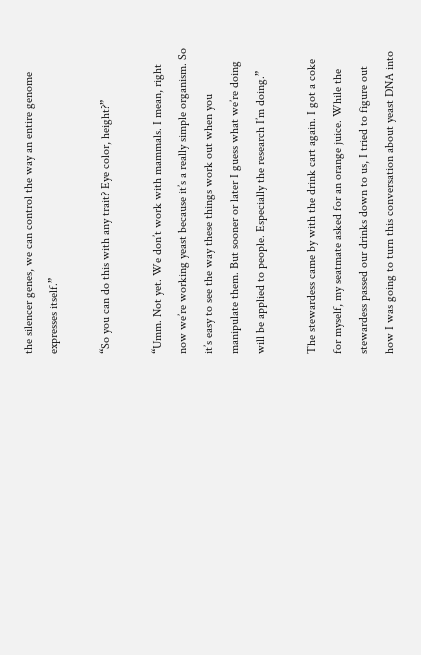the silencer genes, we can control the way an entire genome expresses itself.”

“So you can do this with any trait? Eye color, height?”

“Umm. Not yet. We don’t work with mammals. I mean, right now we’re working yeast because it’s a really simple organism. So it’s easy to see the way these things work out when you manipulate them. But sooner or later I guess what we’re doing will be applied to people. Especially the research I’m doing.”

The stewardess came by with the drink cart again. I got a coke for myself, my seatmate asked for an orange juice. While the stewardess passed our drinks down to us, I tried to figure out how I was going to turn this conversation about yeast DNA into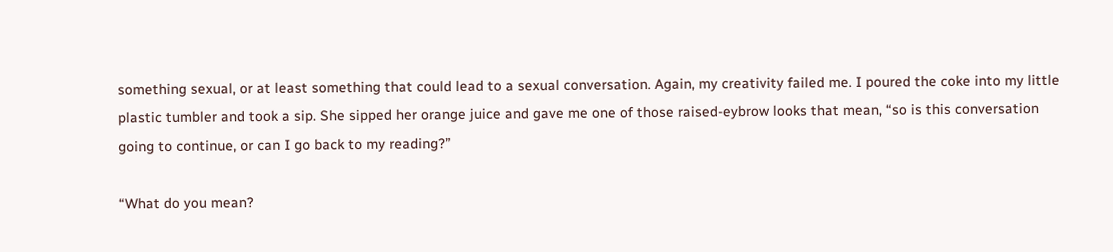something sexual, or at least something that could lead to a sexual conversation. Again, my creativity failed me. I poured the coke into my little plastic tumbler and took a sip. She sipped her orange juice and gave me one of those raised-eybrow looks that mean, “so is this conversation going to continue, or can I go back to my reading?”

“What do you mean?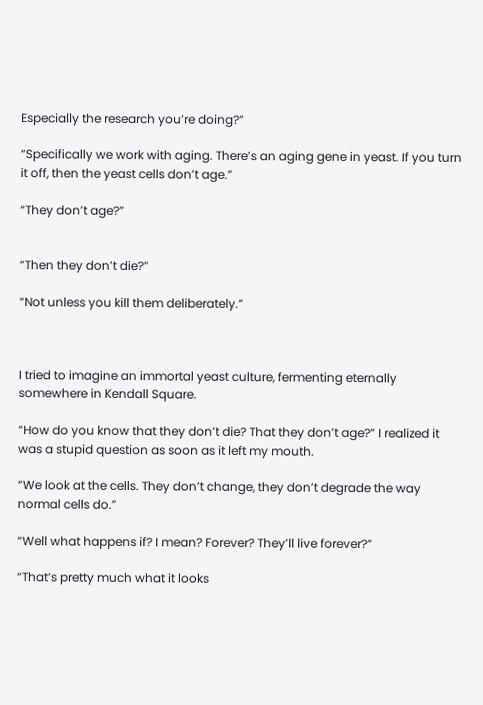Especially the research you’re doing?”

“Specifically we work with aging. There’s an aging gene in yeast. If you turn it off, then the yeast cells don’t age.”

“They don’t age?”


“Then they don’t die?”

“Not unless you kill them deliberately.”



I tried to imagine an immortal yeast culture, fermenting eternally somewhere in Kendall Square.

“How do you know that they don’t die? That they don’t age?” I realized it was a stupid question as soon as it left my mouth.

“We look at the cells. They don’t change, they don’t degrade the way normal cells do.”

“Well what happens if? I mean? Forever? They’ll live forever?”

“That’s pretty much what it looks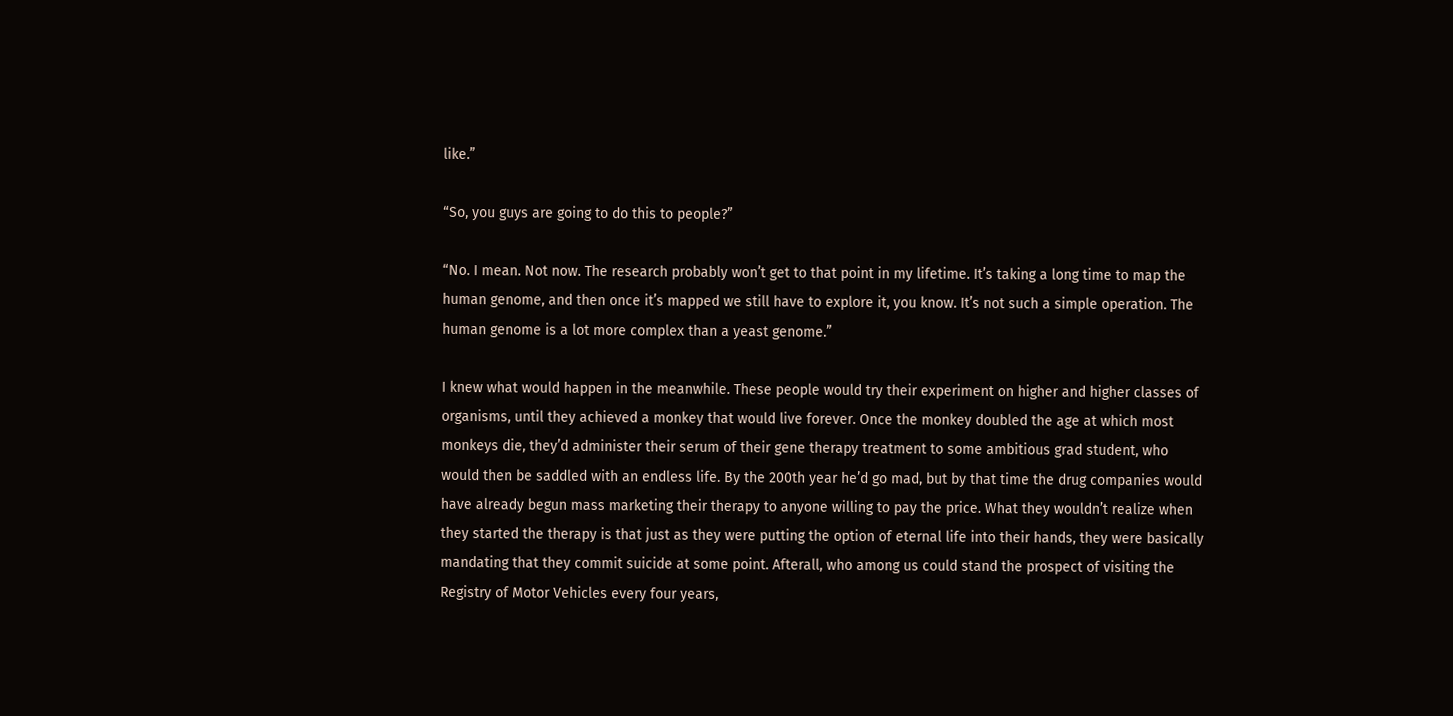like.”

“So, you guys are going to do this to people?”

“No. I mean. Not now. The research probably won’t get to that point in my lifetime. It’s taking a long time to map the human genome, and then once it’s mapped we still have to explore it, you know. It’s not such a simple operation. The human genome is a lot more complex than a yeast genome.”

I knew what would happen in the meanwhile. These people would try their experiment on higher and higher classes of organisms, until they achieved a monkey that would live forever. Once the monkey doubled the age at which most monkeys die, they’d administer their serum of their gene therapy treatment to some ambitious grad student, who would then be saddled with an endless life. By the 200th year he’d go mad, but by that time the drug companies would have already begun mass marketing their therapy to anyone willing to pay the price. What they wouldn’t realize when they started the therapy is that just as they were putting the option of eternal life into their hands, they were basically mandating that they commit suicide at some point. Afterall, who among us could stand the prospect of visiting the Registry of Motor Vehicles every four years,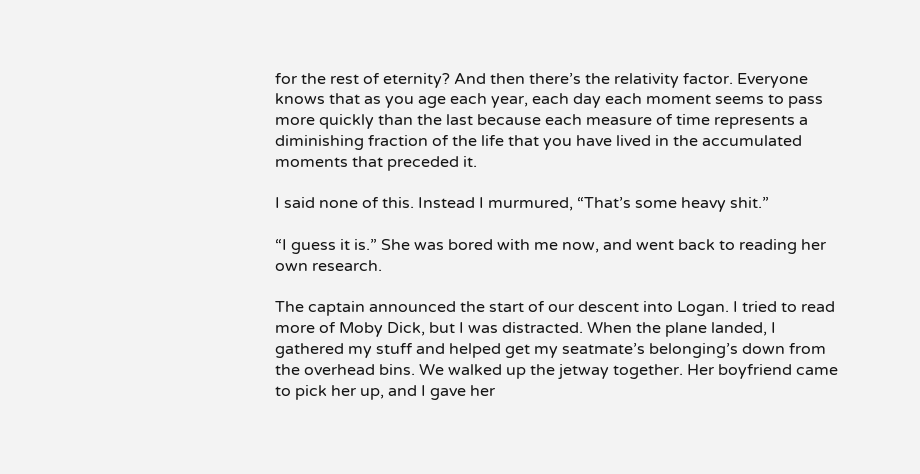for the rest of eternity? And then there’s the relativity factor. Everyone knows that as you age each year, each day each moment seems to pass more quickly than the last because each measure of time represents a diminishing fraction of the life that you have lived in the accumulated moments that preceded it.

I said none of this. Instead I murmured, “That’s some heavy shit.”

“I guess it is.” She was bored with me now, and went back to reading her own research.

The captain announced the start of our descent into Logan. I tried to read more of Moby Dick, but I was distracted. When the plane landed, I gathered my stuff and helped get my seatmate’s belonging’s down from the overhead bins. We walked up the jetway together. Her boyfriend came to pick her up, and I gave her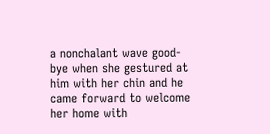a nonchalant wave good-bye when she gestured at him with her chin and he came forward to welcome her home with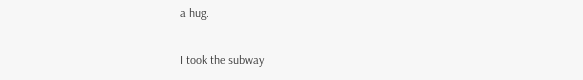a hug.

I took the subway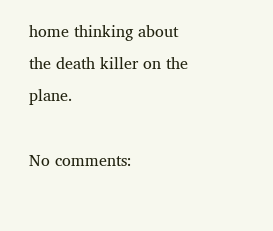home thinking about the death killer on the plane.

No comments: